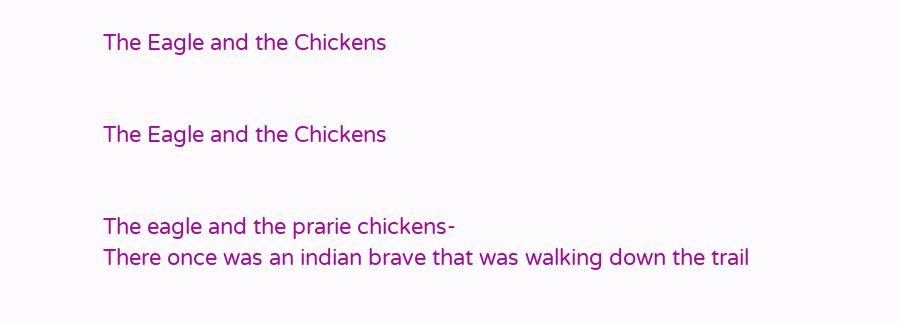The Eagle and the Chickens


The Eagle and the Chickens


The eagle and the prarie chickens-
There once was an indian brave that was walking down the trail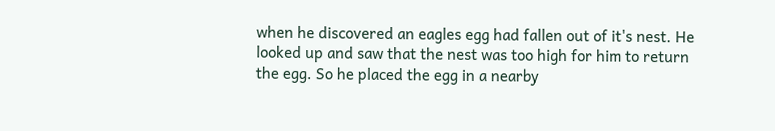when he discovered an eagles egg had fallen out of it's nest. He looked up and saw that the nest was too high for him to return the egg. So he placed the egg in a nearby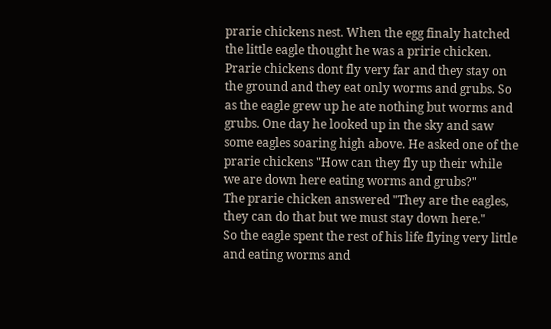prarie chickens nest. When the egg finaly hatched the little eagle thought he was a pririe chicken. Prarie chickens dont fly very far and they stay on the ground and they eat only worms and grubs. So as the eagle grew up he ate nothing but worms and grubs. One day he looked up in the sky and saw some eagles soaring high above. He asked one of the prarie chickens "How can they fly up their while we are down here eating worms and grubs?"
The prarie chicken answered "They are the eagles, they can do that but we must stay down here."
So the eagle spent the rest of his life flying very little and eating worms and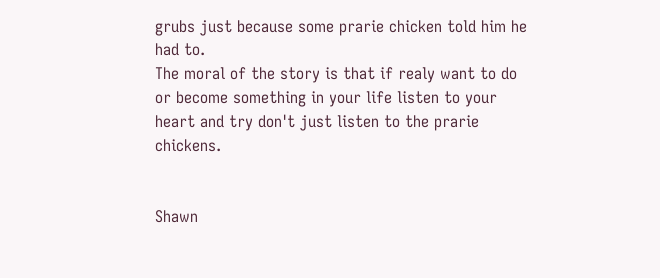grubs just because some prarie chicken told him he had to.
The moral of the story is that if realy want to do or become something in your life listen to your heart and try don't just listen to the prarie chickens.


Shawn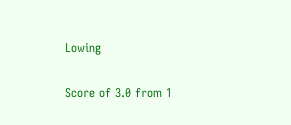Lowing


Score of 3.0 from 1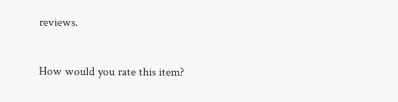reviews.

How would you rate this item?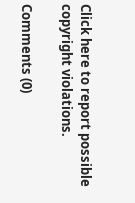Click here to report possible copyright violations.

Comments (0)